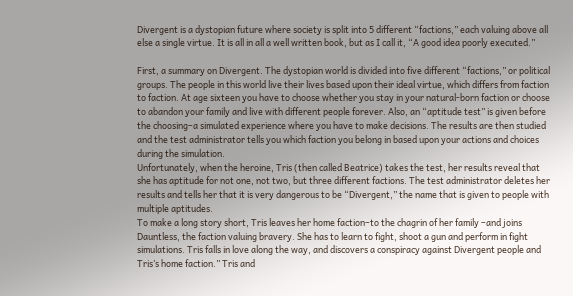Divergent is a dystopian future where society is split into 5 different “factions,” each valuing above all else a single virtue. It is all in all a well written book, but as I call it, “A good idea poorly executed.”

First, a summary on Divergent. The dystopian world is divided into five different “factions,” or political groups. The people in this world live their lives based upon their ideal virtue, which differs from faction to faction. At age sixteen you have to choose whether you stay in your natural-born faction or choose to abandon your family and live with different people forever. Also, an “aptitude test” is given before the choosing–a simulated experience where you have to make decisions. The results are then studied and the test administrator tells you which faction you belong in based upon your actions and choices during the simulation.
Unfortunately, when the heroine, Tris (then called Beatrice) takes the test, her results reveal that she has aptitude for not one, not two, but three different factions. The test administrator deletes her results and tells her that it is very dangerous to be “Divergent,” the name that is given to people with multiple aptitudes.
To make a long story short, Tris leaves her home faction–to the chagrin of her family –and joins Dauntless, the faction valuing bravery. She has to learn to fight, shoot a gun and perform in fight simulations. Tris falls in love along the way, and discovers a conspiracy against Divergent people and Tris’s home faction.” Tris and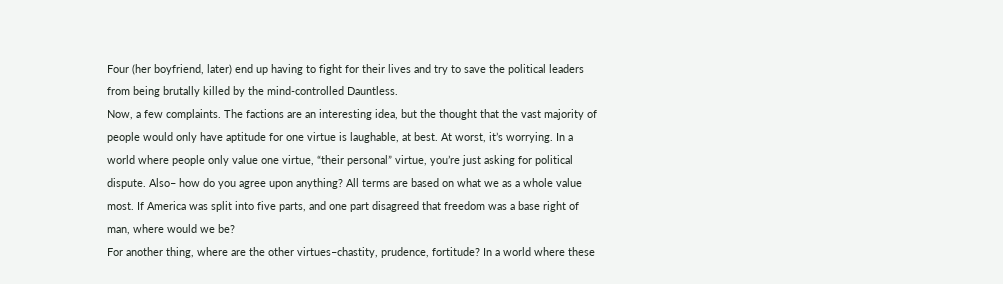Four (her boyfriend, later) end up having to fight for their lives and try to save the political leaders from being brutally killed by the mind-controlled Dauntless.
Now, a few complaints. The factions are an interesting idea, but the thought that the vast majority of people would only have aptitude for one virtue is laughable, at best. At worst, it’s worrying. In a world where people only value one virtue, “their personal” virtue, you’re just asking for political dispute. Also– how do you agree upon anything? All terms are based on what we as a whole value most. If America was split into five parts, and one part disagreed that freedom was a base right of man, where would we be?
For another thing, where are the other virtues–chastity, prudence, fortitude? In a world where these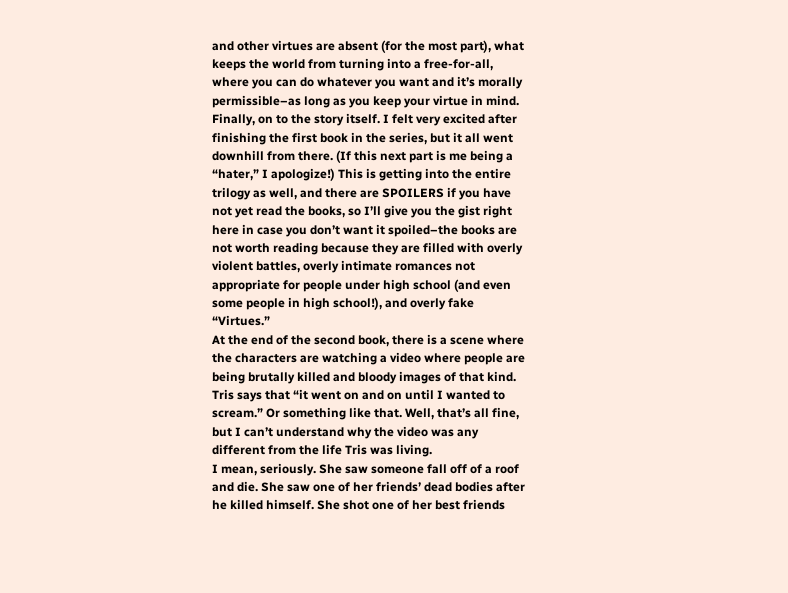and other virtues are absent (for the most part), what keeps the world from turning into a free-for-all, where you can do whatever you want and it’s morally permissible–as long as you keep your virtue in mind.
Finally, on to the story itself. I felt very excited after finishing the first book in the series, but it all went downhill from there. (If this next part is me being a “hater,” I apologize!) This is getting into the entire trilogy as well, and there are SPOILERS if you have not yet read the books, so I’ll give you the gist right here in case you don’t want it spoiled–the books are not worth reading because they are filled with overly violent battles, overly intimate romances not appropriate for people under high school (and even some people in high school!), and overly fake “Virtues.”
At the end of the second book, there is a scene where the characters are watching a video where people are being brutally killed and bloody images of that kind. Tris says that “it went on and on until I wanted to scream.” Or something like that. Well, that’s all fine, but I can’t understand why the video was any different from the life Tris was living.
I mean, seriously. She saw someone fall off of a roof and die. She saw one of her friends’ dead bodies after he killed himself. She shot one of her best friends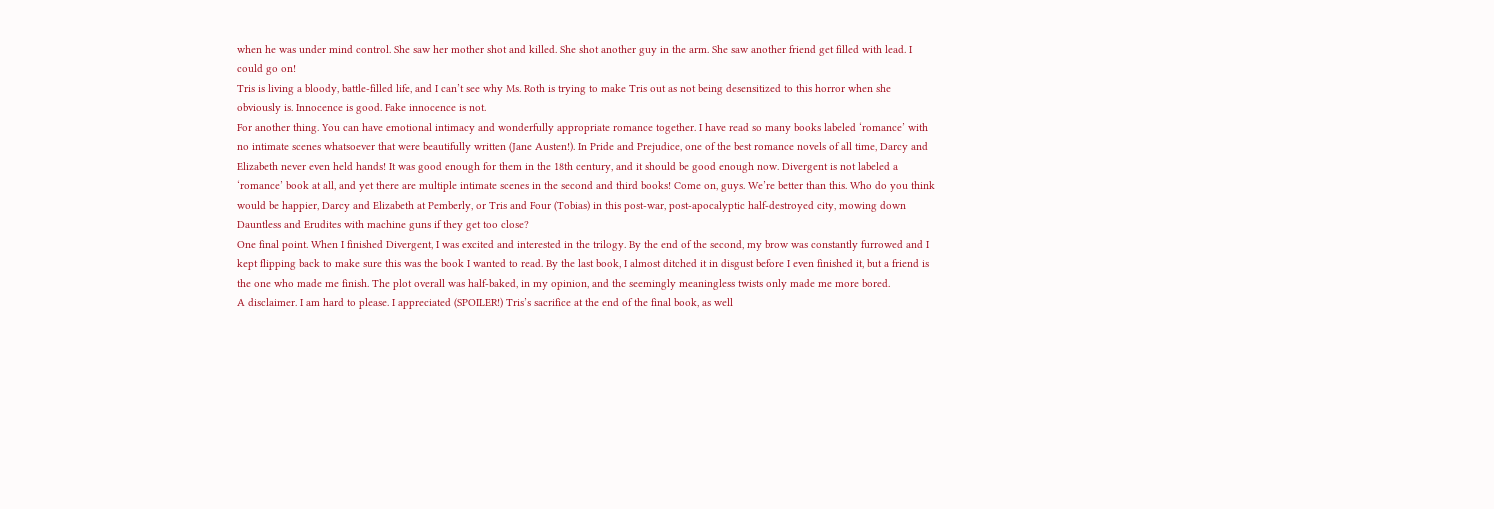when he was under mind control. She saw her mother shot and killed. She shot another guy in the arm. She saw another friend get filled with lead. I could go on!
Tris is living a bloody, battle-filled life, and I can’t see why Ms. Roth is trying to make Tris out as not being desensitized to this horror when she obviously is. Innocence is good. Fake innocence is not.
For another thing. You can have emotional intimacy and wonderfully appropriate romance together. I have read so many books labeled ‘romance’ with no intimate scenes whatsoever that were beautifully written (Jane Austen!). In Pride and Prejudice, one of the best romance novels of all time, Darcy and Elizabeth never even held hands! It was good enough for them in the 18th century, and it should be good enough now. Divergent is not labeled a ‘romance’ book at all, and yet there are multiple intimate scenes in the second and third books! Come on, guys. We’re better than this. Who do you think would be happier, Darcy and Elizabeth at Pemberly, or Tris and Four (Tobias) in this post-war, post-apocalyptic half-destroyed city, mowing down Dauntless and Erudites with machine guns if they get too close?
One final point. When I finished Divergent, I was excited and interested in the trilogy. By the end of the second, my brow was constantly furrowed and I kept flipping back to make sure this was the book I wanted to read. By the last book, I almost ditched it in disgust before I even finished it, but a friend is the one who made me finish. The plot overall was half-baked, in my opinion, and the seemingly meaningless twists only made me more bored.
A disclaimer. I am hard to please. I appreciated (SPOILER!) Tris’s sacrifice at the end of the final book, as well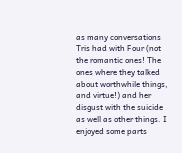as many conversations Tris had with Four (not the romantic ones! The ones where they talked about worthwhile things, and virtue!) and her disgust with the suicide as well as other things. I enjoyed some parts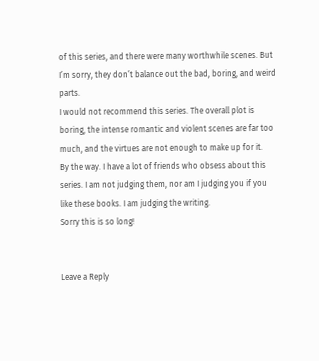of this series, and there were many worthwhile scenes. But I’m sorry, they don’t balance out the bad, boring, and weird parts.
I would not recommend this series. The overall plot is boring, the intense romantic and violent scenes are far too much, and the virtues are not enough to make up for it.
By the way. I have a lot of friends who obsess about this series. I am not judging them, nor am I judging you if you like these books. I am judging the writing.
Sorry this is so long!


Leave a Reply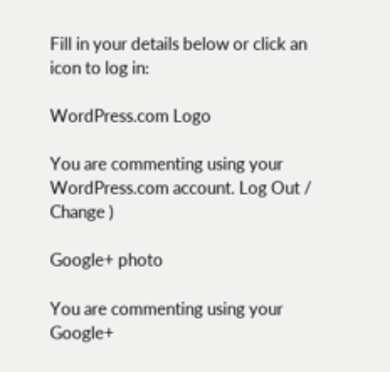Fill in your details below or click an icon to log in:

WordPress.com Logo

You are commenting using your WordPress.com account. Log Out /  Change )

Google+ photo

You are commenting using your Google+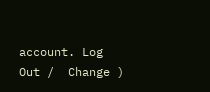account. Log Out /  Change )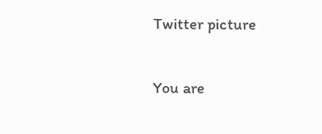Twitter picture

You are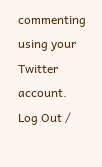commenting using your Twitter account. Log Out /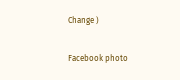Change )

Facebook photo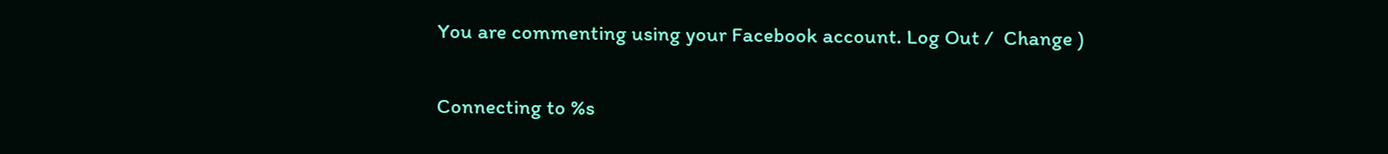You are commenting using your Facebook account. Log Out /  Change )


Connecting to %s